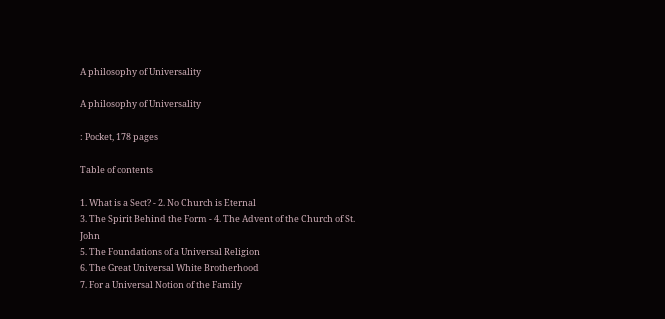A philosophy of Universality

A philosophy of Universality

: Pocket, 178 pages

Table of contents

1. What is a Sect? - 2. No Church is Eternal
3. The Spirit Behind the Form - 4. The Advent of the Church of St. John
5. The Foundations of a Universal Religion
6. The Great Universal White Brotherhood
7. For a Universal Notion of the Family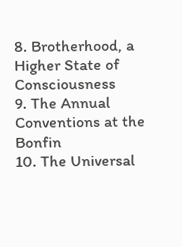8. Brotherhood, a Higher State of Consciousness
9. The Annual Conventions at the Bonfin
10. The Universal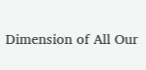Dimension of All Our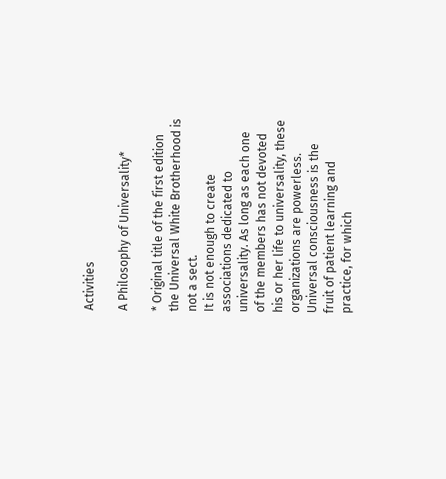Activities

A Philosophy of Universality*

* Original title of the first edition the Universal White Brotherhood is not a sect.
It is not enough to create associations dedicated to universality. As long as each one of the members has not devoted his or her life to universality, these organizations are powerless. Universal consciousness is the fruit of patient learning and practice, for which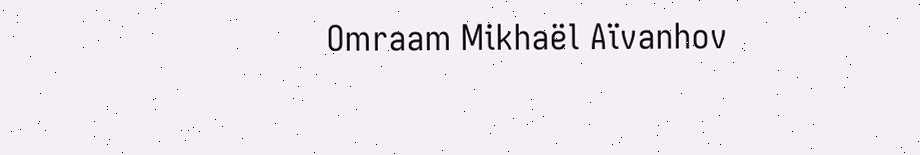Omraam Mikhaël Aïvanhov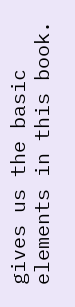gives us the basic elements in this book.